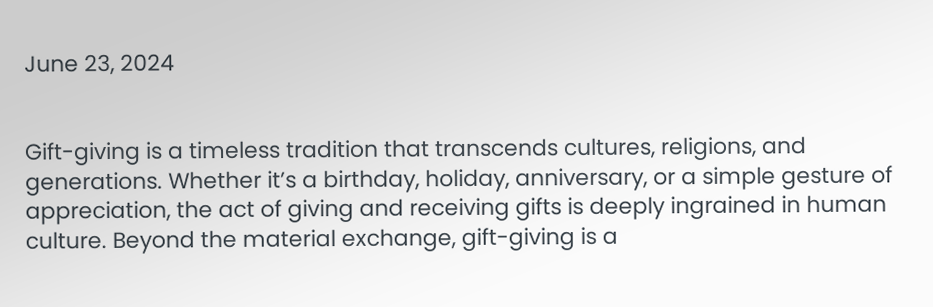June 23, 2024


Gift-giving is a timeless tradition that transcends cultures, religions, and generations. Whether it’s a birthday, holiday, anniversary, or a simple gesture of appreciation, the act of giving and receiving gifts is deeply ingrained in human culture. Beyond the material exchange, gift-giving is a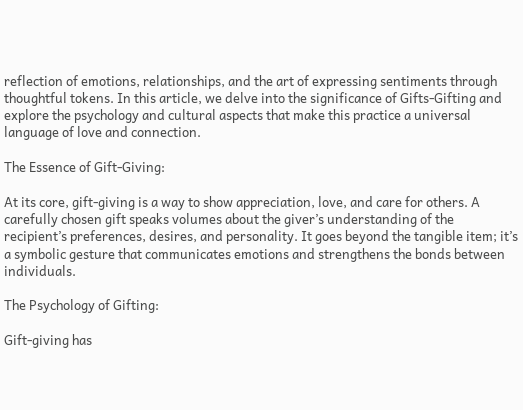reflection of emotions, relationships, and the art of expressing sentiments through thoughtful tokens. In this article, we delve into the significance of Gifts-Gifting and explore the psychology and cultural aspects that make this practice a universal language of love and connection.

The Essence of Gift-Giving:

At its core, gift-giving is a way to show appreciation, love, and care for others. A carefully chosen gift speaks volumes about the giver’s understanding of the recipient’s preferences, desires, and personality. It goes beyond the tangible item; it’s a symbolic gesture that communicates emotions and strengthens the bonds between individuals.

The Psychology of Gifting:

Gift-giving has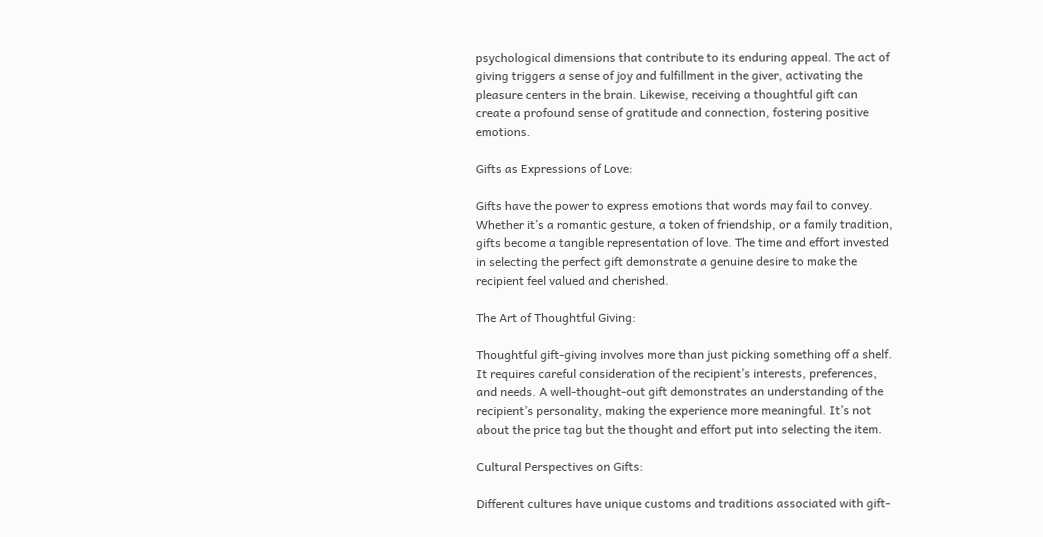psychological dimensions that contribute to its enduring appeal. The act of giving triggers a sense of joy and fulfillment in the giver, activating the pleasure centers in the brain. Likewise, receiving a thoughtful gift can create a profound sense of gratitude and connection, fostering positive emotions.

Gifts as Expressions of Love:

Gifts have the power to express emotions that words may fail to convey. Whether it’s a romantic gesture, a token of friendship, or a family tradition, gifts become a tangible representation of love. The time and effort invested in selecting the perfect gift demonstrate a genuine desire to make the recipient feel valued and cherished.

The Art of Thoughtful Giving:

Thoughtful gift-giving involves more than just picking something off a shelf. It requires careful consideration of the recipient’s interests, preferences, and needs. A well-thought-out gift demonstrates an understanding of the recipient’s personality, making the experience more meaningful. It’s not about the price tag but the thought and effort put into selecting the item.

Cultural Perspectives on Gifts:

Different cultures have unique customs and traditions associated with gift-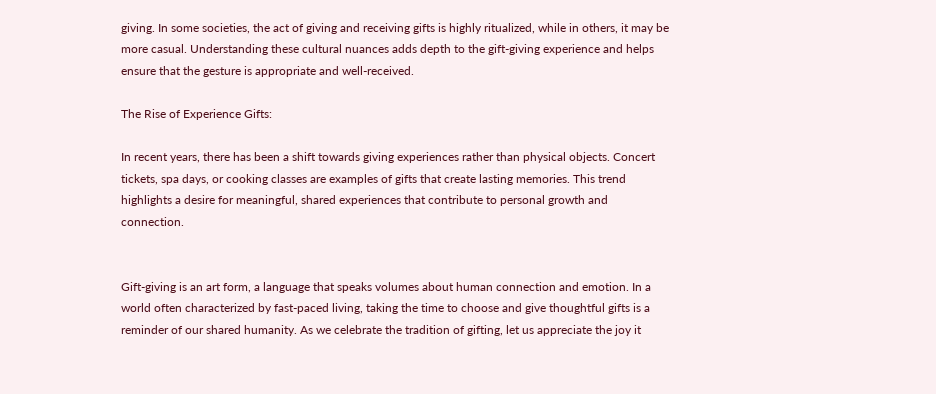giving. In some societies, the act of giving and receiving gifts is highly ritualized, while in others, it may be more casual. Understanding these cultural nuances adds depth to the gift-giving experience and helps ensure that the gesture is appropriate and well-received.

The Rise of Experience Gifts:

In recent years, there has been a shift towards giving experiences rather than physical objects. Concert tickets, spa days, or cooking classes are examples of gifts that create lasting memories. This trend highlights a desire for meaningful, shared experiences that contribute to personal growth and connection.


Gift-giving is an art form, a language that speaks volumes about human connection and emotion. In a world often characterized by fast-paced living, taking the time to choose and give thoughtful gifts is a reminder of our shared humanity. As we celebrate the tradition of gifting, let us appreciate the joy it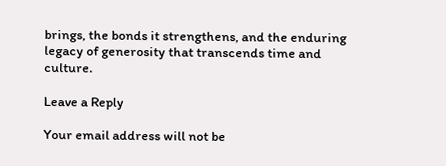brings, the bonds it strengthens, and the enduring legacy of generosity that transcends time and culture.

Leave a Reply

Your email address will not be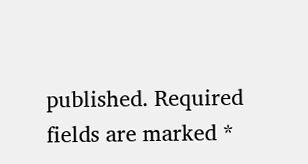published. Required fields are marked *